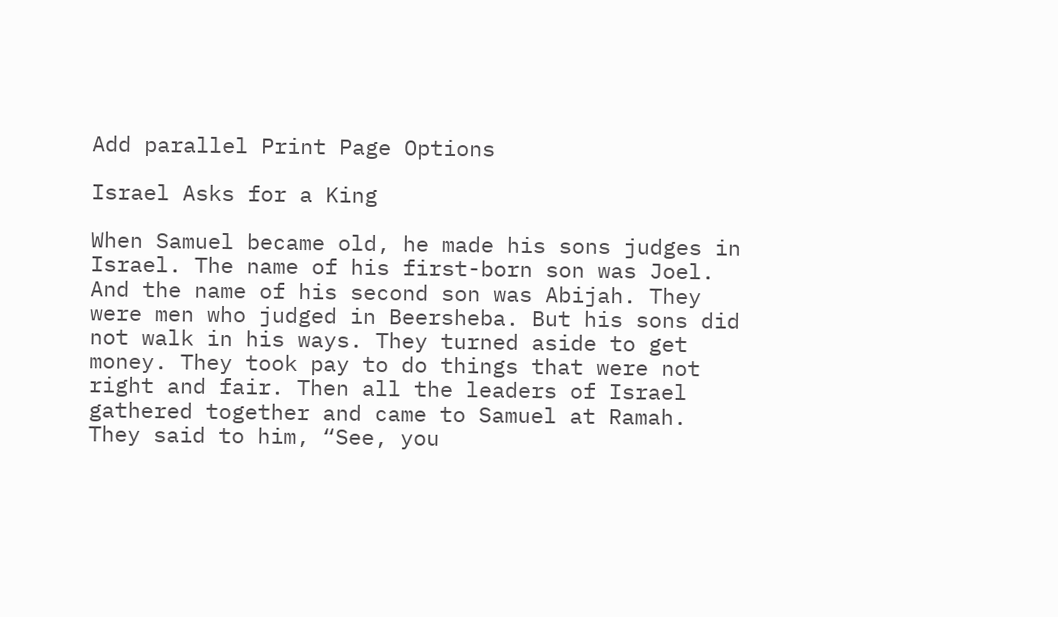Add parallel Print Page Options

Israel Asks for a King

When Samuel became old, he made his sons judges in Israel. The name of his first-born son was Joel. And the name of his second son was Abijah. They were men who judged in Beersheba. But his sons did not walk in his ways. They turned aside to get money. They took pay to do things that were not right and fair. Then all the leaders of Israel gathered together and came to Samuel at Ramah. They said to him, “See, you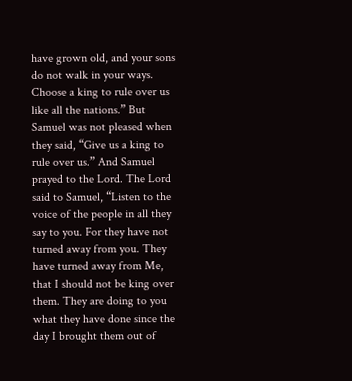have grown old, and your sons do not walk in your ways. Choose a king to rule over us like all the nations.” But Samuel was not pleased when they said, “Give us a king to rule over us.” And Samuel prayed to the Lord. The Lord said to Samuel, “Listen to the voice of the people in all they say to you. For they have not turned away from you. They have turned away from Me, that I should not be king over them. They are doing to you what they have done since the day I brought them out of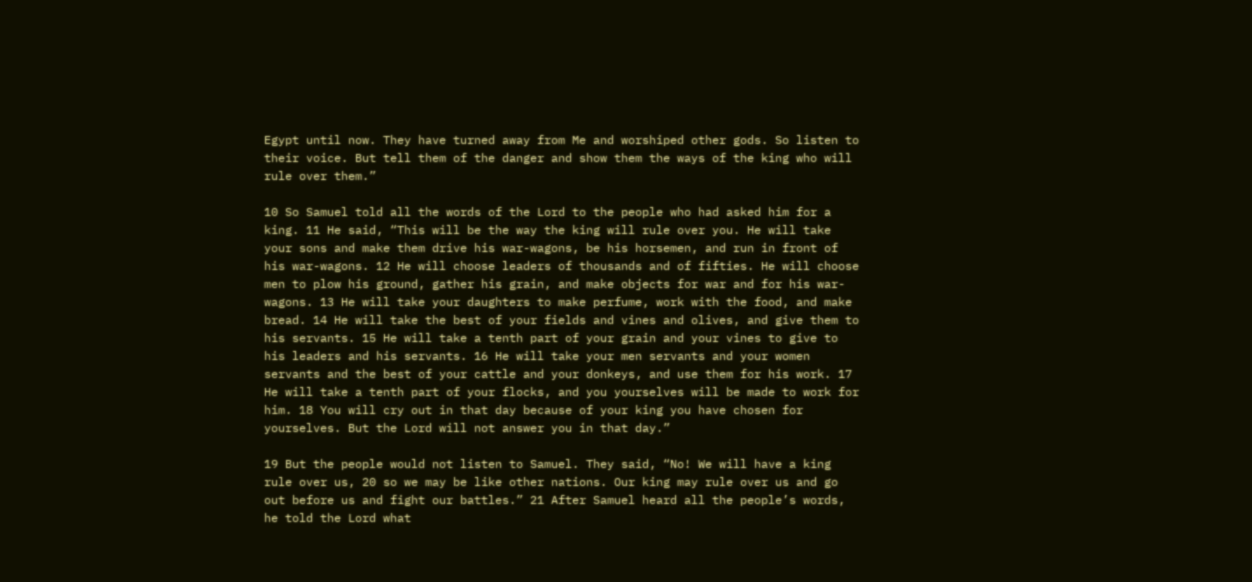Egypt until now. They have turned away from Me and worshiped other gods. So listen to their voice. But tell them of the danger and show them the ways of the king who will rule over them.”

10 So Samuel told all the words of the Lord to the people who had asked him for a king. 11 He said, “This will be the way the king will rule over you. He will take your sons and make them drive his war-wagons, be his horsemen, and run in front of his war-wagons. 12 He will choose leaders of thousands and of fifties. He will choose men to plow his ground, gather his grain, and make objects for war and for his war-wagons. 13 He will take your daughters to make perfume, work with the food, and make bread. 14 He will take the best of your fields and vines and olives, and give them to his servants. 15 He will take a tenth part of your grain and your vines to give to his leaders and his servants. 16 He will take your men servants and your women servants and the best of your cattle and your donkeys, and use them for his work. 17 He will take a tenth part of your flocks, and you yourselves will be made to work for him. 18 You will cry out in that day because of your king you have chosen for yourselves. But the Lord will not answer you in that day.”

19 But the people would not listen to Samuel. They said, “No! We will have a king rule over us, 20 so we may be like other nations. Our king may rule over us and go out before us and fight our battles.” 21 After Samuel heard all the people’s words, he told the Lord what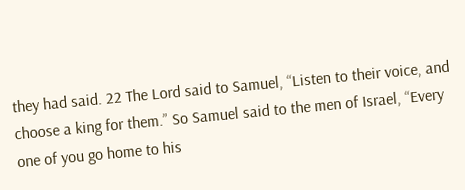they had said. 22 The Lord said to Samuel, “Listen to their voice, and choose a king for them.” So Samuel said to the men of Israel, “Every one of you go home to his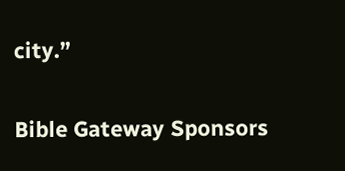city.”

Bible Gateway Sponsors